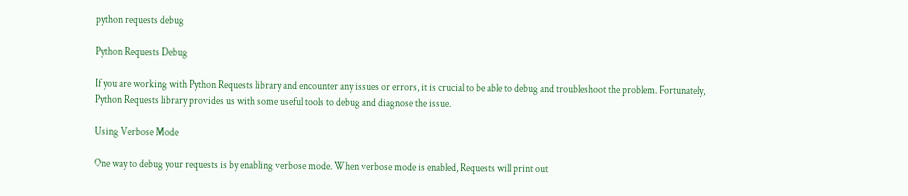python requests debug

Python Requests Debug

If you are working with Python Requests library and encounter any issues or errors, it is crucial to be able to debug and troubleshoot the problem. Fortunately, Python Requests library provides us with some useful tools to debug and diagnose the issue.

Using Verbose Mode

One way to debug your requests is by enabling verbose mode. When verbose mode is enabled, Requests will print out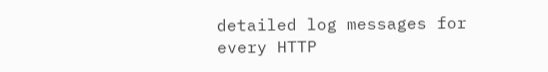detailed log messages for every HTTP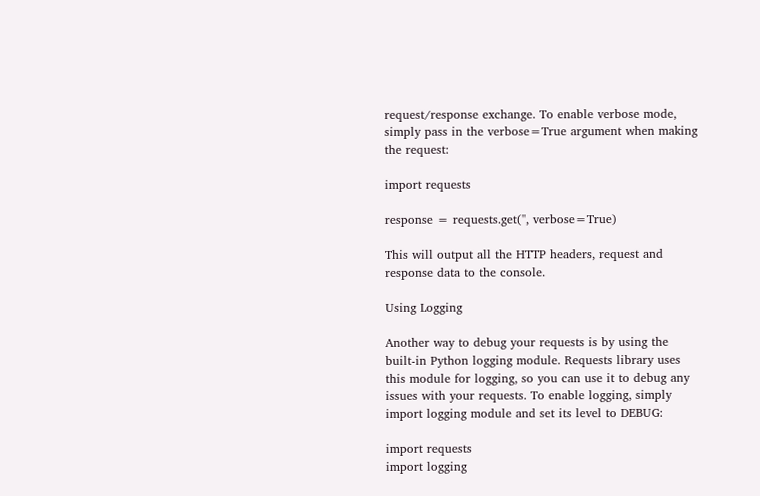request/response exchange. To enable verbose mode, simply pass in the verbose=True argument when making the request:

import requests

response = requests.get('', verbose=True)

This will output all the HTTP headers, request and response data to the console.

Using Logging

Another way to debug your requests is by using the built-in Python logging module. Requests library uses this module for logging, so you can use it to debug any issues with your requests. To enable logging, simply import logging module and set its level to DEBUG:

import requests
import logging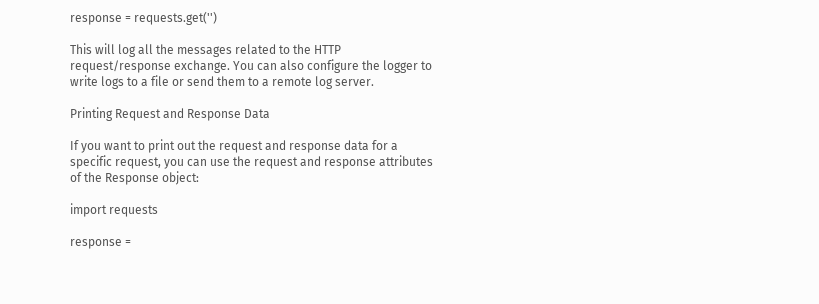response = requests.get('')

This will log all the messages related to the HTTP request/response exchange. You can also configure the logger to write logs to a file or send them to a remote log server.

Printing Request and Response Data

If you want to print out the request and response data for a specific request, you can use the request and response attributes of the Response object:

import requests

response =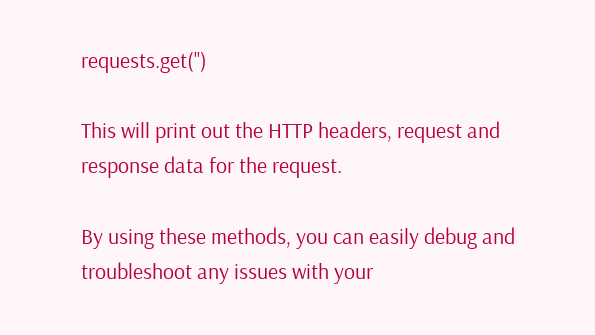requests.get('')

This will print out the HTTP headers, request and response data for the request.

By using these methods, you can easily debug and troubleshoot any issues with your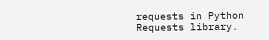requests in Python Requests library.